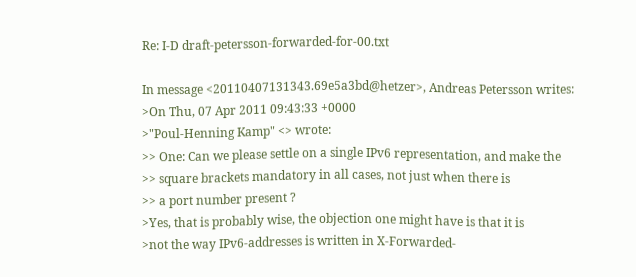Re: I-D draft-petersson-forwarded-for-00.txt

In message <20110407131343.69e5a3bd@hetzer>, Andreas Petersson writes:
>On Thu, 07 Apr 2011 09:43:33 +0000
>"Poul-Henning Kamp" <> wrote:
>> One: Can we please settle on a single IPv6 representation, and make the
>> square brackets mandatory in all cases, not just when there is
>> a port number present ?
>Yes, that is probably wise, the objection one might have is that it is
>not the way IPv6-addresses is written in X-Forwarded-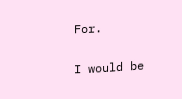For.

I would be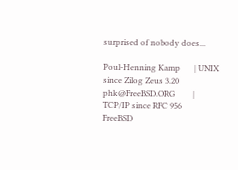surprised of nobody does...

Poul-Henning Kamp       | UNIX since Zilog Zeus 3.20
phk@FreeBSD.ORG         | TCP/IP since RFC 956
FreeBSD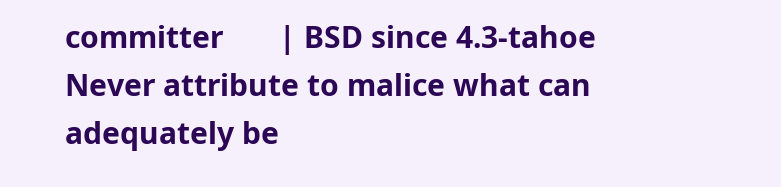committer       | BSD since 4.3-tahoe
Never attribute to malice what can adequately be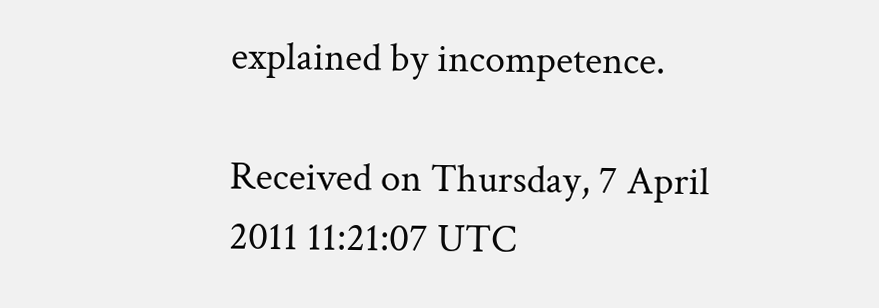explained by incompetence.

Received on Thursday, 7 April 2011 11:21:07 UTC